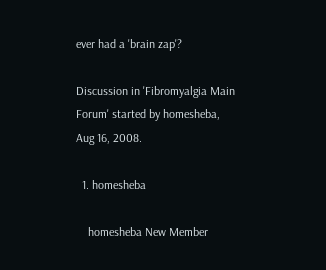ever had a 'brain zap'?

Discussion in 'Fibromyalgia Main Forum' started by homesheba, Aug 16, 2008.

  1. homesheba

    homesheba New Member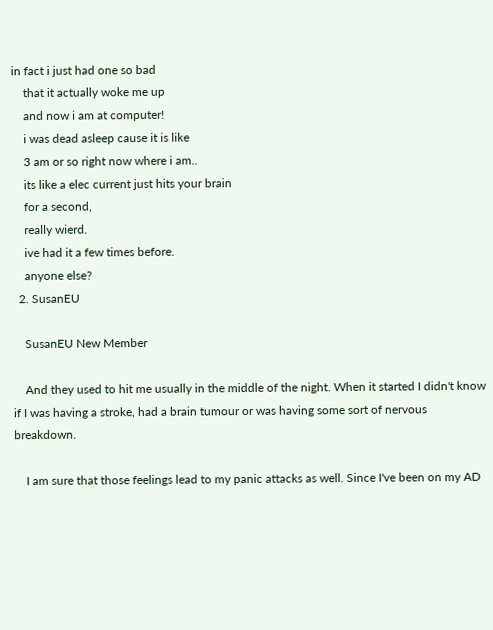in fact i just had one so bad
    that it actually woke me up
    and now i am at computer!
    i was dead asleep cause it is like
    3 am or so right now where i am..
    its like a elec current just hits your brain
    for a second,
    really wierd.
    ive had it a few times before.
    anyone else?
  2. SusanEU

    SusanEU New Member

    And they used to hit me usually in the middle of the night. When it started I didn't know if I was having a stroke, had a brain tumour or was having some sort of nervous breakdown.

    I am sure that those feelings lead to my panic attacks as well. Since I've been on my AD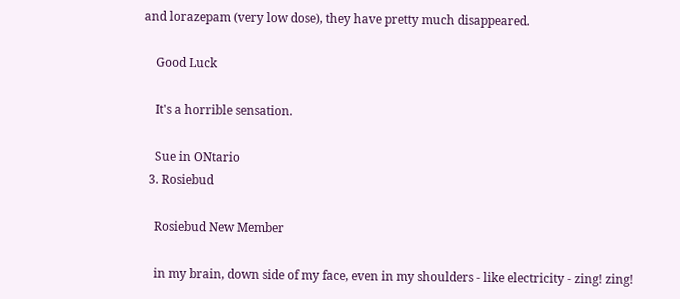and lorazepam (very low dose), they have pretty much disappeared.

    Good Luck

    It's a horrible sensation.

    Sue in ONtario
  3. Rosiebud

    Rosiebud New Member

    in my brain, down side of my face, even in my shoulders - like electricity - zing! zing!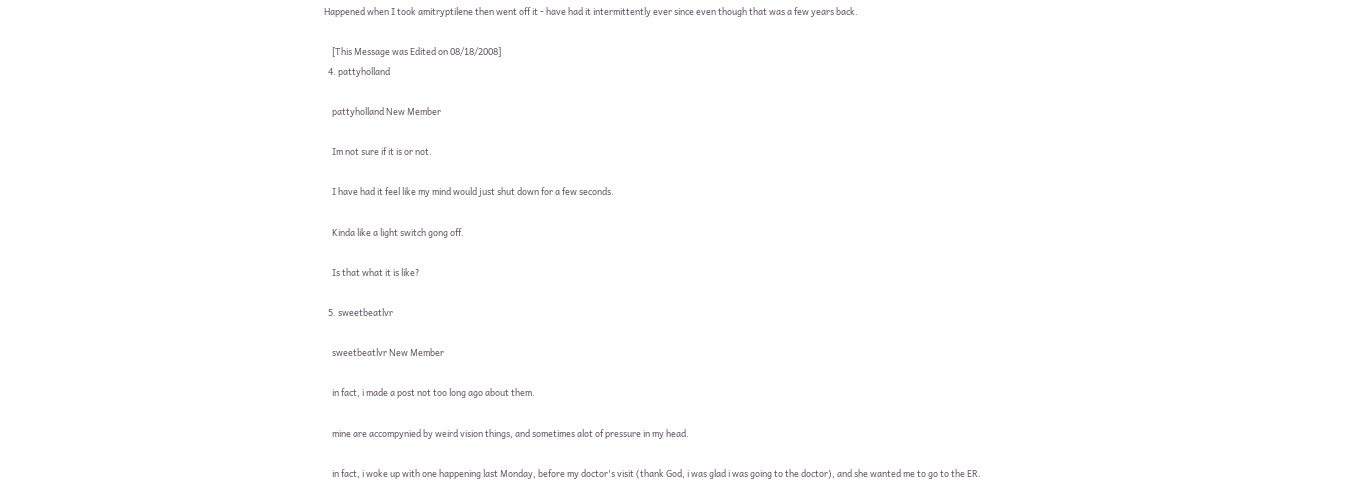Happened when I took amitryptilene then went off it - have had it intermittently ever since even though that was a few years back.

    [This Message was Edited on 08/18/2008]
  4. pattyholland

    pattyholland New Member

    Im not sure if it is or not.

    I have had it feel like my mind would just shut down for a few seconds.

    Kinda like a light switch gong off.

    Is that what it is like?

  5. sweetbeatlvr

    sweetbeatlvr New Member

    in fact, i made a post not too long ago about them.

    mine are accompynied by weird vision things, and sometimes alot of pressure in my head.

    in fact, i woke up with one happening last Monday, before my doctor's visit (thank God, i was glad i was going to the doctor), and she wanted me to go to the ER.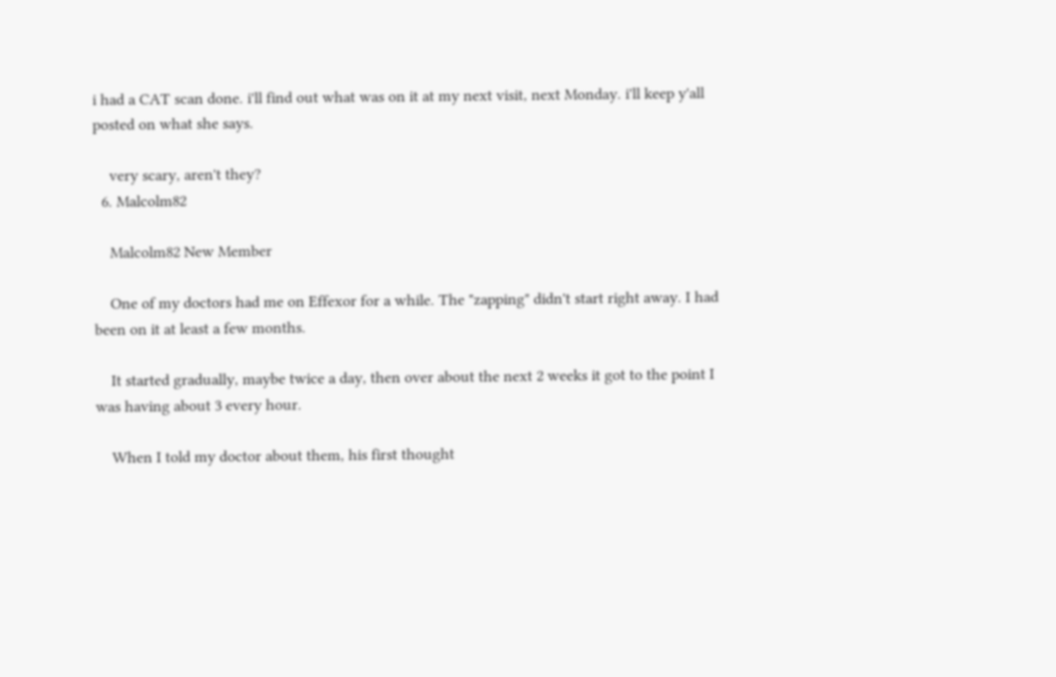i had a CAT scan done. i'll find out what was on it at my next visit, next Monday. i'll keep y'all posted on what she says.

    very scary, aren't they?
  6. Malcolm82

    Malcolm82 New Member

    One of my doctors had me on Effexor for a while. The "zapping" didn't start right away. I had been on it at least a few months.

    It started gradually, maybe twice a day, then over about the next 2 weeks it got to the point I was having about 3 every hour.

    When I told my doctor about them, his first thought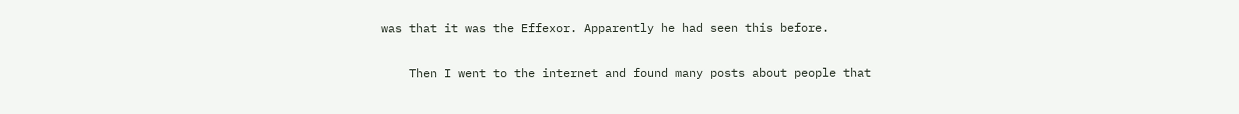was that it was the Effexor. Apparently he had seen this before.

    Then I went to the internet and found many posts about people that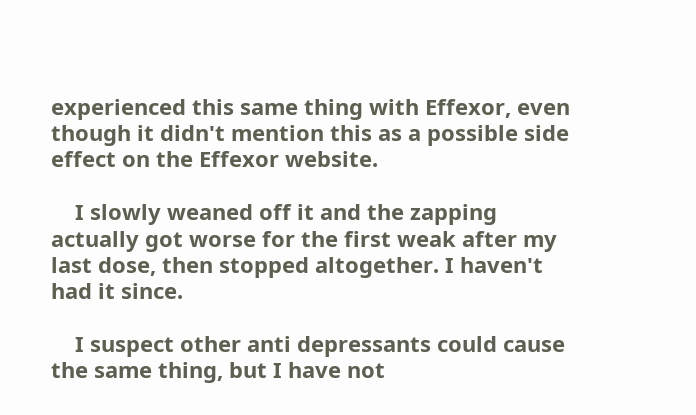experienced this same thing with Effexor, even though it didn't mention this as a possible side effect on the Effexor website.

    I slowly weaned off it and the zapping actually got worse for the first weak after my last dose, then stopped altogether. I haven't had it since.

    I suspect other anti depressants could cause the same thing, but I have not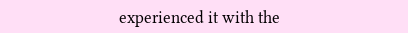experienced it with the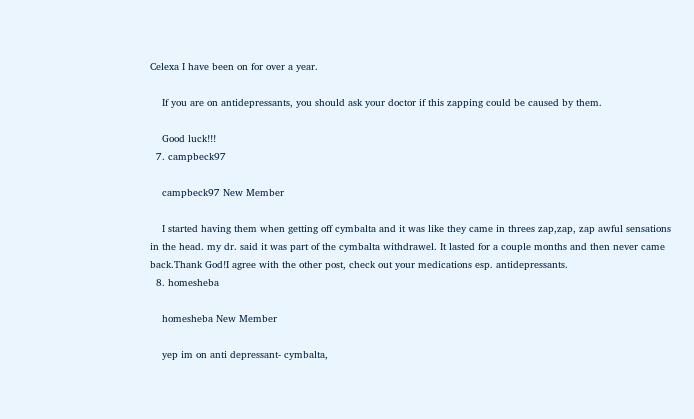Celexa I have been on for over a year.

    If you are on antidepressants, you should ask your doctor if this zapping could be caused by them.

    Good luck!!!
  7. campbeck97

    campbeck97 New Member

    I started having them when getting off cymbalta and it was like they came in threes zap,zap, zap awful sensations in the head. my dr. said it was part of the cymbalta withdrawel. It lasted for a couple months and then never came back.Thank God!I agree with the other post, check out your medications esp. antidepressants.
  8. homesheba

    homesheba New Member

    yep im on anti depressant- cymbalta,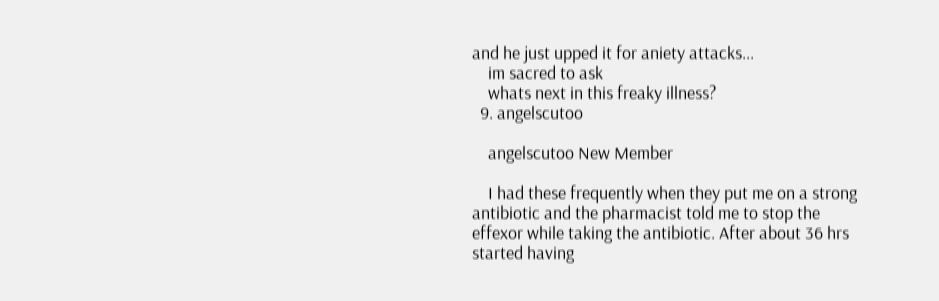and he just upped it for aniety attacks...
    im sacred to ask
    whats next in this freaky illness?
  9. angelscutoo

    angelscutoo New Member

    I had these frequently when they put me on a strong antibiotic and the pharmacist told me to stop the effexor while taking the antibiotic. After about 36 hrs started having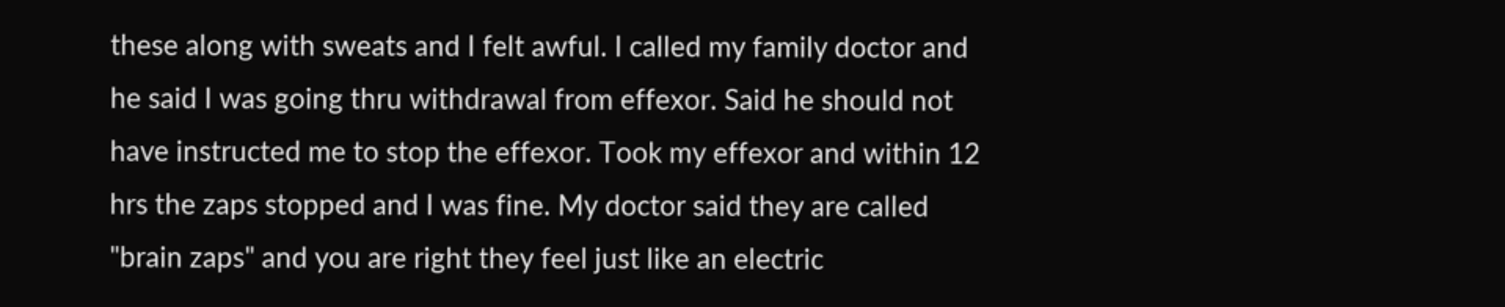these along with sweats and I felt awful. I called my family doctor and he said I was going thru withdrawal from effexor. Said he should not have instructed me to stop the effexor. Took my effexor and within 12 hrs the zaps stopped and I was fine. My doctor said they are called "brain zaps" and you are right they feel just like an electric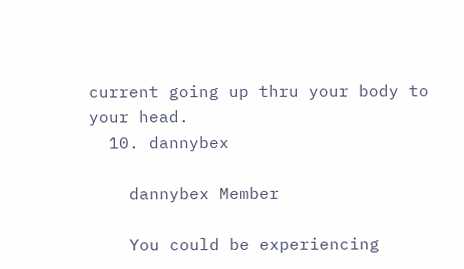current going up thru your body to your head.
  10. dannybex

    dannybex Member

    You could be experiencing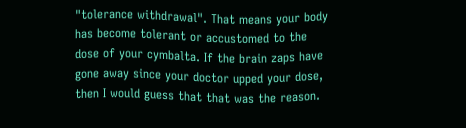"tolerance withdrawal". That means your body has become tolerant or accustomed to the dose of your cymbalta. If the brain zaps have gone away since your doctor upped your dose, then I would guess that that was the reason.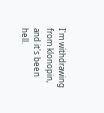I'm withdrawing from klonopin, and it's been hell.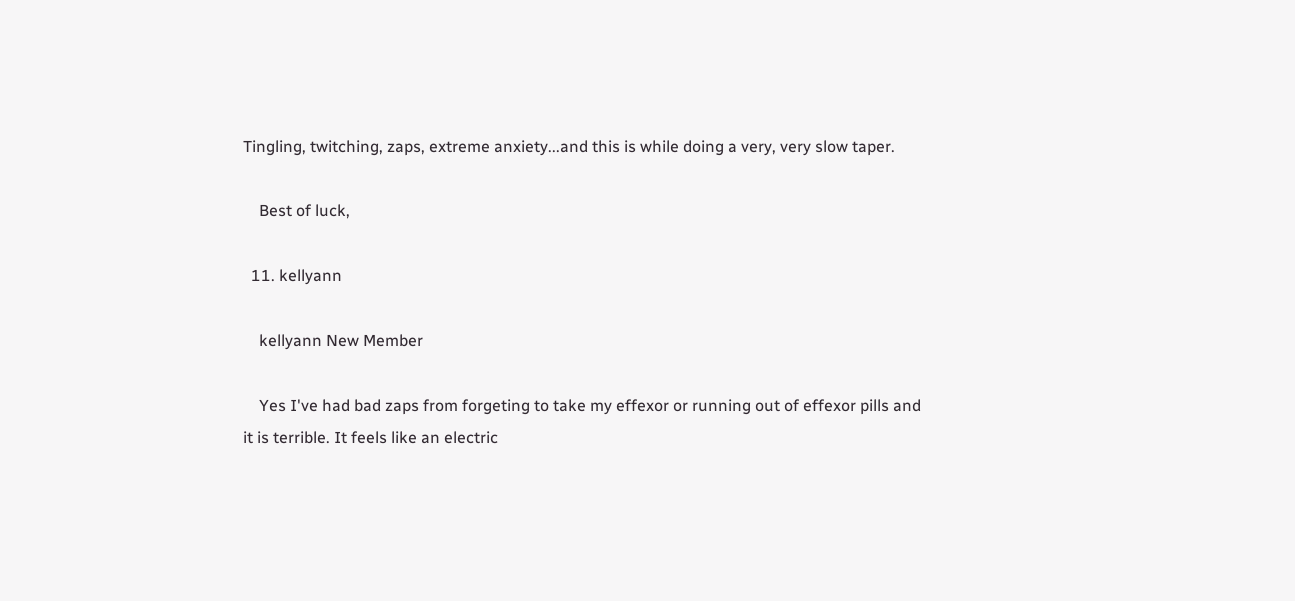Tingling, twitching, zaps, extreme anxiety...and this is while doing a very, very slow taper.

    Best of luck,

  11. kellyann

    kellyann New Member

    Yes I've had bad zaps from forgeting to take my effexor or running out of effexor pills and it is terrible. It feels like an electric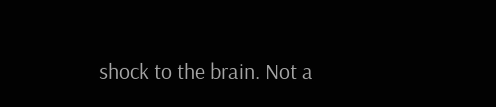shock to the brain. Not a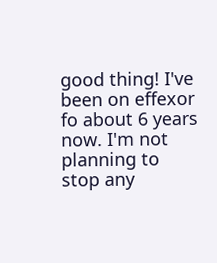good thing! I've been on effexor fo about 6 years now. I'm not planning to stop any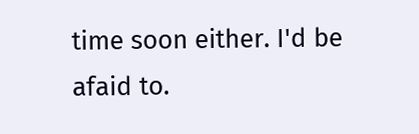time soon either. I'd be afaid to.